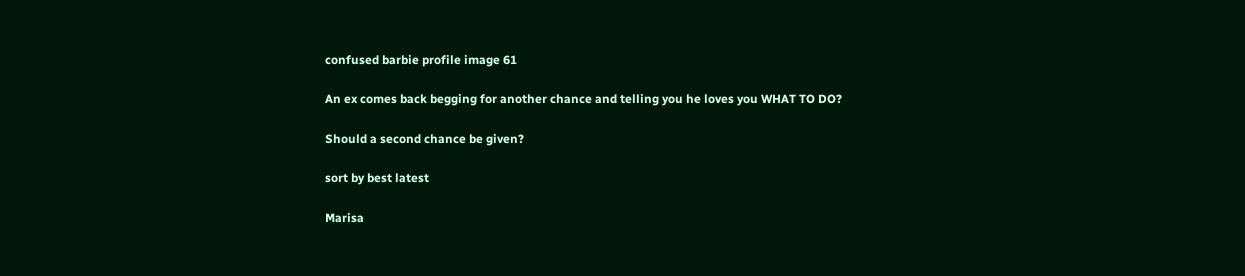confused barbie profile image 61

An ex comes back begging for another chance and telling you he loves you WHAT TO DO?

Should a second chance be given?

sort by best latest

Marisa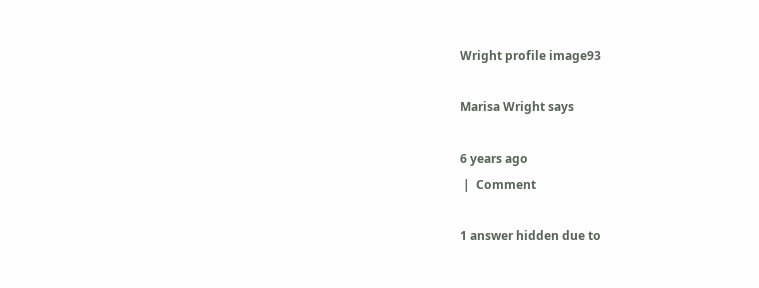Wright profile image93

Marisa Wright says

6 years ago
 |  Comment

1 answer hidden due to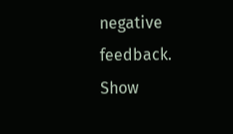negative feedback. Show